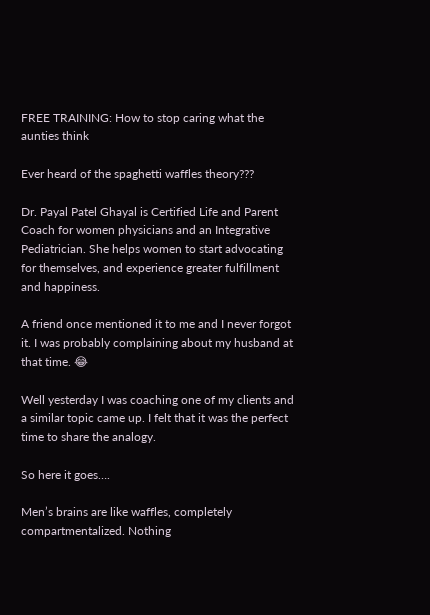FREE TRAINING: How to stop caring what the aunties think

Ever heard of the spaghetti waffles theory???

Dr. Payal Patel Ghayal is Certified Life and Parent Coach for women physicians and an Integrative Pediatrician. She helps women to start advocating for themselves, and experience greater fulfillment and happiness.

A friend once mentioned it to me and I never forgot it. I was probably complaining about my husband at that time. 😂

Well yesterday I was coaching one of my clients and a similar topic came up. I felt that it was the perfect time to share the analogy.

So here it goes….

Men’s brains are like waffles, completely compartmentalized. Nothing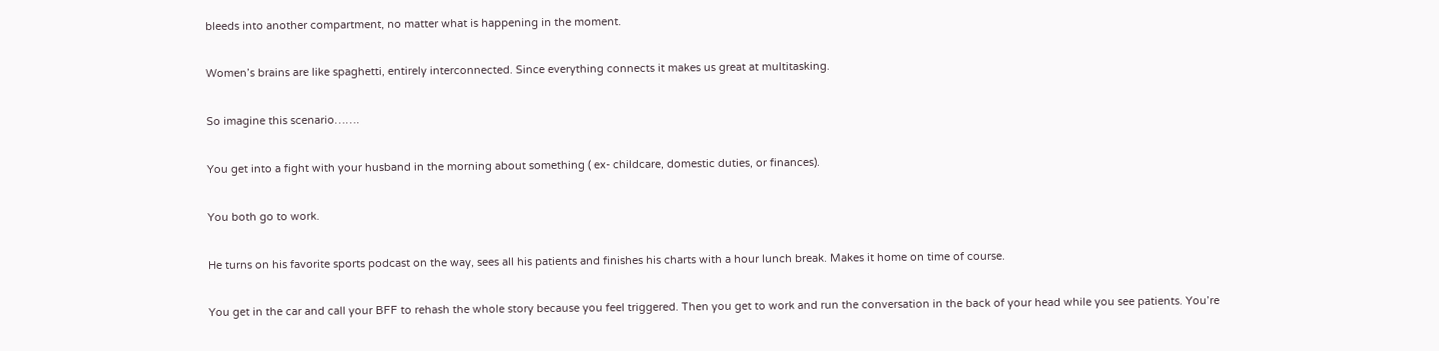bleeds into another compartment, no matter what is happening in the moment.

Women’s brains are like spaghetti, entirely interconnected. Since everything connects it makes us great at multitasking.

So imagine this scenario…….

You get into a fight with your husband in the morning about something ( ex- childcare, domestic duties, or finances).

You both go to work.

He turns on his favorite sports podcast on the way, sees all his patients and finishes his charts with a hour lunch break. Makes it home on time of course.

You get in the car and call your BFF to rehash the whole story because you feel triggered. Then you get to work and run the conversation in the back of your head while you see patients. You’re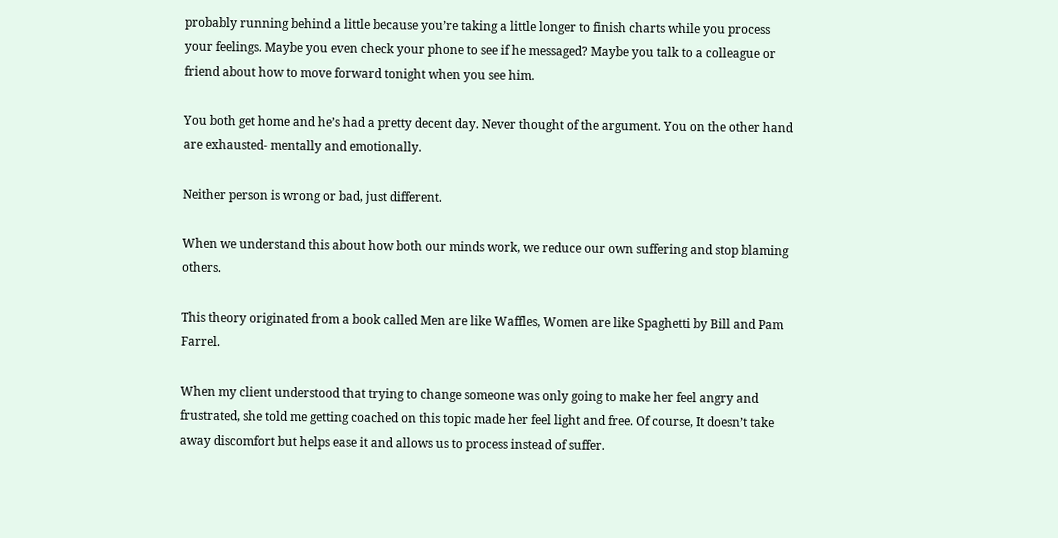probably running behind a little because you’re taking a little longer to finish charts while you process your feelings. Maybe you even check your phone to see if he messaged? Maybe you talk to a colleague or friend about how to move forward tonight when you see him.

You both get home and he’s had a pretty decent day. Never thought of the argument. You on the other hand are exhausted- mentally and emotionally.

Neither person is wrong or bad, just different.

When we understand this about how both our minds work, we reduce our own suffering and stop blaming others.

This theory originated from a book called Men are like Waffles, Women are like Spaghetti by Bill and Pam Farrel.

When my client understood that trying to change someone was only going to make her feel angry and frustrated, she told me getting coached on this topic made her feel light and free. Of course, It doesn’t take away discomfort but helps ease it and allows us to process instead of suffer.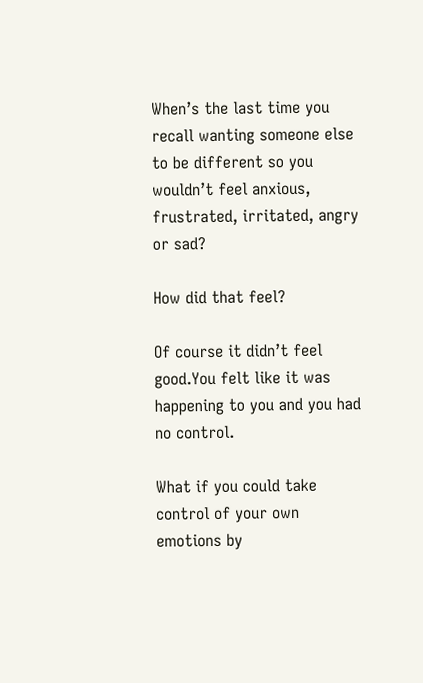When’s the last time you recall wanting someone else to be different so you wouldn’t feel anxious, frustrated, irritated, angry or sad?

How did that feel?

Of course it didn’t feel good.You felt like it was happening to you and you had no control.

What if you could take control of your own emotions by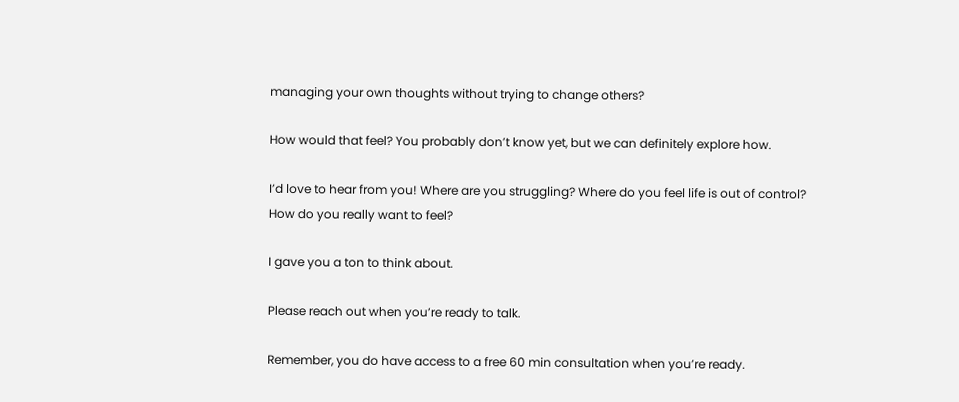managing your own thoughts without trying to change others?

How would that feel? You probably don’t know yet, but we can definitely explore how.

I’d love to hear from you! Where are you struggling? Where do you feel life is out of control? How do you really want to feel?

I gave you a ton to think about.

Please reach out when you’re ready to talk.

Remember, you do have access to a free 60 min consultation when you’re ready.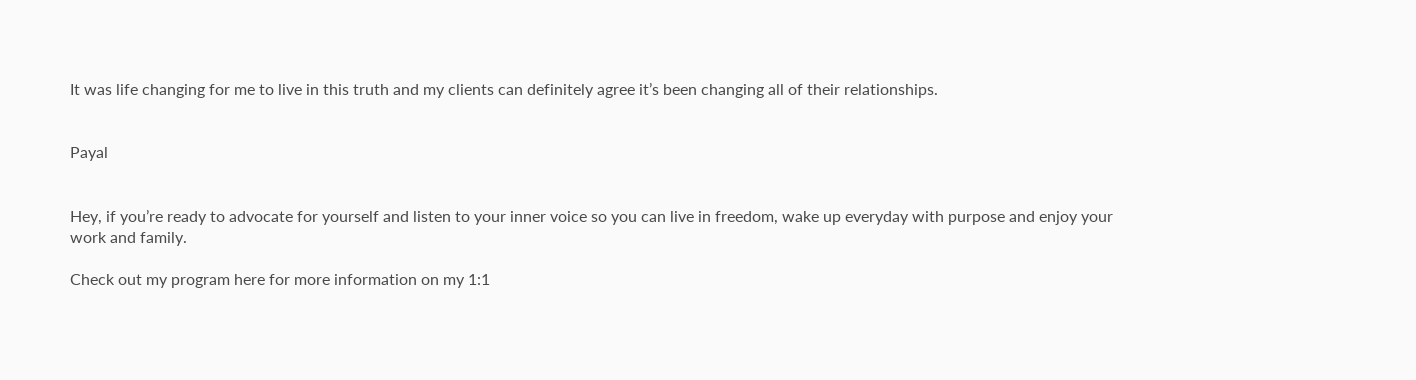It was life changing for me to live in this truth and my clients can definitely agree it’s been changing all of their relationships.


Payal


Hey, if you’re ready to advocate for yourself and listen to your inner voice so you can live in freedom, wake up everyday with purpose and enjoy your work and family.

Check out my program here for more information on my 1:1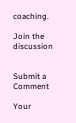coaching.

Join the discussion


Submit a Comment

Your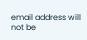email address will not be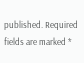published. Required fields are marked *